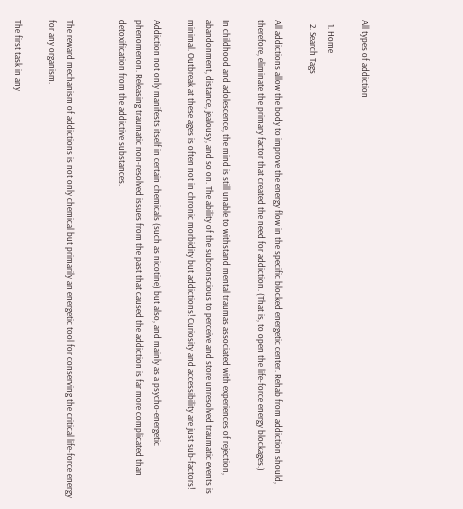All types of addiction

  1. Home
  2. Search Tags

All addictions allow the body to improve the energy flow in the specific blocked energetic center. Rehab from addiction should, therefore, eliminate the primary factor that created the need for addiction. (That is, to open the life-force energy blockages.)

In childhood and adolescence, the mind is still unable to withstand mental traumas associated with experiences of rejection, abandonment, distance, jealousy, and so on. The ability of the subconscious to perceive and store unresolved traumatic events is minimal. Outbreak at these ages is often not in chronic morbidity but addictions! Curiosity and accessibility are just sub-factors!

Addiction not only manifests itself in certain chemicals (such as nicotine) but also, and mainly as a psycho-energetic phenomenon. Releasing traumatic non-resolved issues from the past that caused the addiction is far more complicated than detoxification from the addictive substances.


The reward mechanism of addictions is not only chemical but primarily an energetic tool for conserving the critical life-force energy for any organism.

The first task in any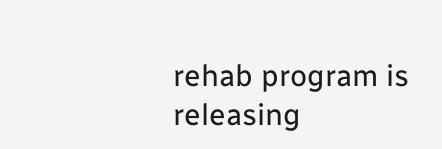rehab program is releasing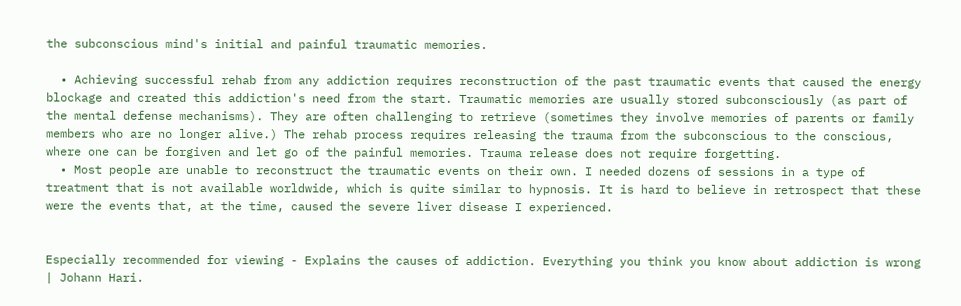the subconscious mind's initial and painful traumatic memories.

  • Achieving successful rehab from any addiction requires reconstruction of the past traumatic events that caused the energy blockage and created this addiction's need from the start. Traumatic memories are usually stored subconsciously (as part of the mental defense mechanisms). They are often challenging to retrieve (sometimes they involve memories of parents or family members who are no longer alive.) The rehab process requires releasing the trauma from the subconscious to the conscious, where one can be forgiven and let go of the painful memories. Trauma release does not require forgetting.
  • Most people are unable to reconstruct the traumatic events on their own. I needed dozens of sessions in a type of treatment that is not available worldwide, which is quite similar to hypnosis. It is hard to believe in retrospect that these were the events that, at the time, caused the severe liver disease I experienced.


Especially recommended for viewing - Explains the causes of addiction. Everything you think you know about addiction is wrong | Johann Hari.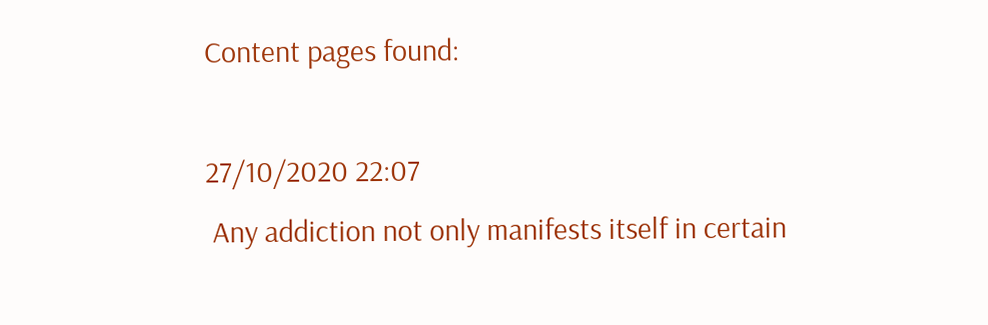Content pages found:

27/10/2020 22:07
 Any addiction not only manifests itself in certain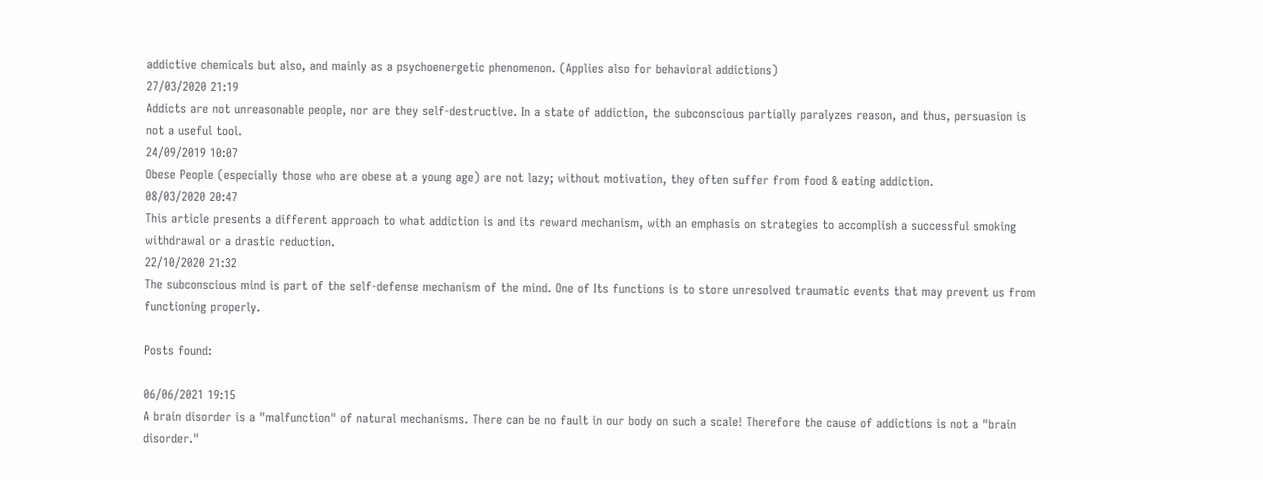addictive chemicals but also, and mainly as a psychoenergetic phenomenon. (Applies also for behavioral addictions)
27/03/2020 21:19
Addicts are not unreasonable people, nor are they self-destructive. In a state of addiction, the subconscious partially paralyzes reason, and thus, persuasion is not a useful tool.
24/09/2019 10:07
Obese People (especially those who are obese at a young age) are not lazy; without motivation, they often suffer from food & eating addiction.
08/03/2020 20:47
This article presents a different approach to what addiction is and its reward mechanism, with an emphasis on strategies to accomplish a successful smoking withdrawal or a drastic reduction.
22/10/2020 21:32
The subconscious mind is part of the self-defense mechanism of the mind. One of Its functions is to store unresolved traumatic events that may prevent us from functioning properly.

Posts found:

06/06/2021 19:15
A brain disorder is a "malfunction" of natural mechanisms. There can be no fault in our body on such a scale! Therefore the cause of addictions is not a "brain disorder."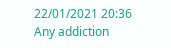22/01/2021 20:36
Any addiction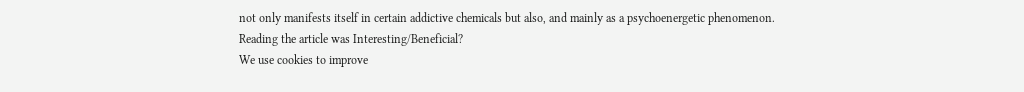not only manifests itself in certain addictive chemicals but also, and mainly as a psychoenergetic phenomenon.
Reading the article was Interesting/Beneficial?
We use cookies to improve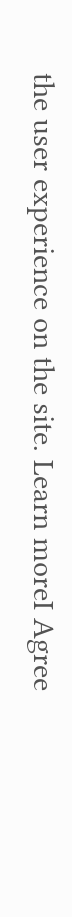the user experience on the site. Learn moreI Agree